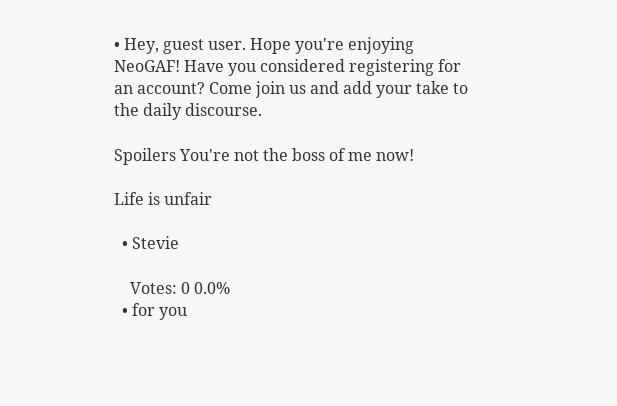• Hey, guest user. Hope you're enjoying NeoGAF! Have you considered registering for an account? Come join us and add your take to the daily discourse.

Spoilers You're not the boss of me now!

Life is unfair

  • Stevie

    Votes: 0 0.0%
  • for you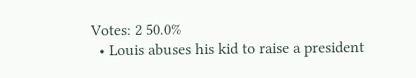Votes: 2 50.0%
  • Louis abuses his kid to raise a president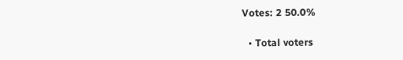Votes: 2 50.0%

  • Total voters